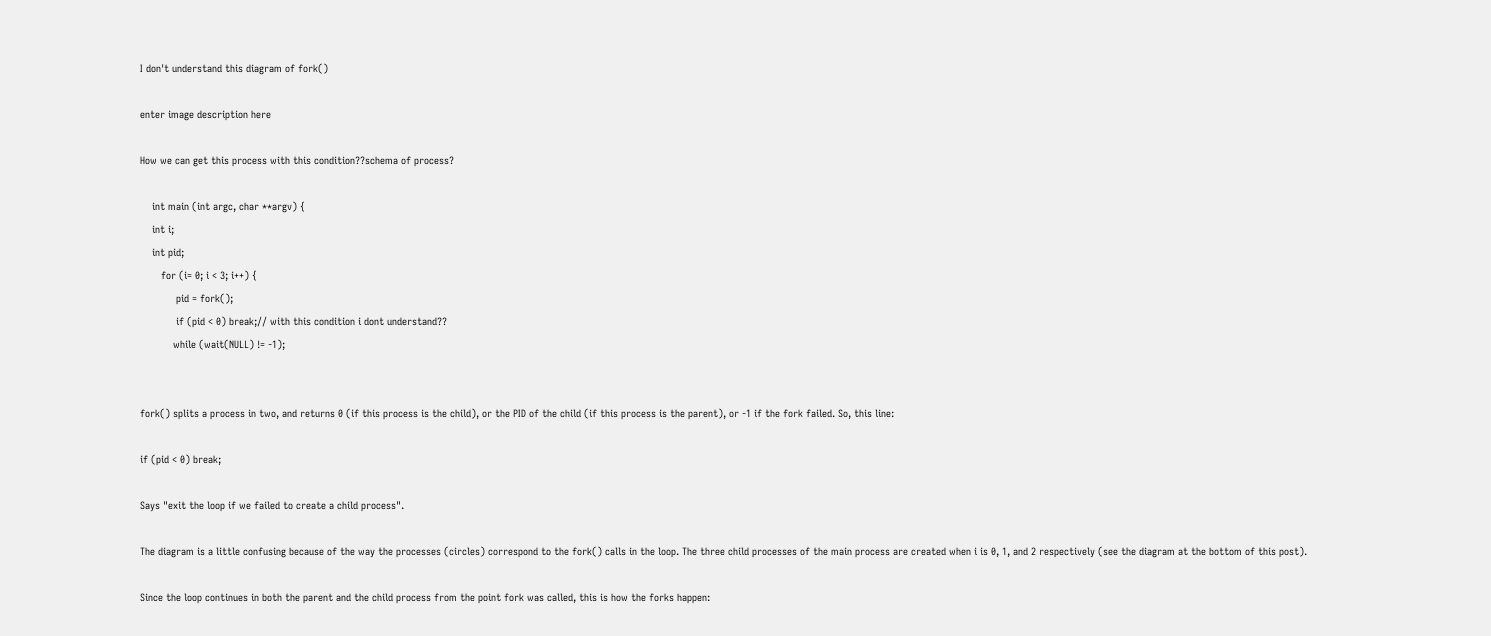I don't understand this diagram of fork()

enter image description here

How we can get this process with this condition??schema of process?

    int main (int argc, char **argv) {
    int i;
    int pid;
       for (i= 0; i < 3; i++) {
            pid = fork();
            if (pid < 0) break;// with this condition i dont understand??
           while (wait(NULL) != -1);


fork() splits a process in two, and returns 0 (if this process is the child), or the PID of the child (if this process is the parent), or -1 if the fork failed. So, this line:

if (pid < 0) break;

Says "exit the loop if we failed to create a child process".

The diagram is a little confusing because of the way the processes (circles) correspond to the fork() calls in the loop. The three child processes of the main process are created when i is 0, 1, and 2 respectively (see the diagram at the bottom of this post).

Since the loop continues in both the parent and the child process from the point fork was called, this is how the forks happen: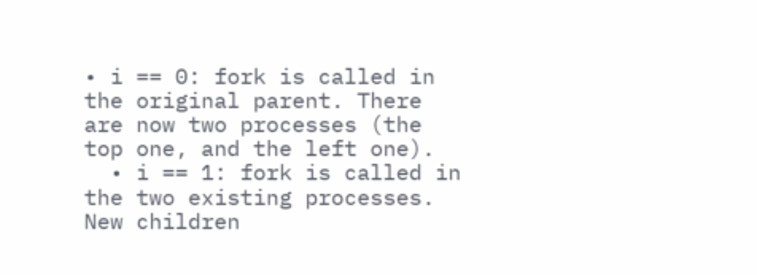• i == 0: fork is called in the original parent. There are now two processes (the top one, and the left one).
  • i == 1: fork is called in the two existing processes. New children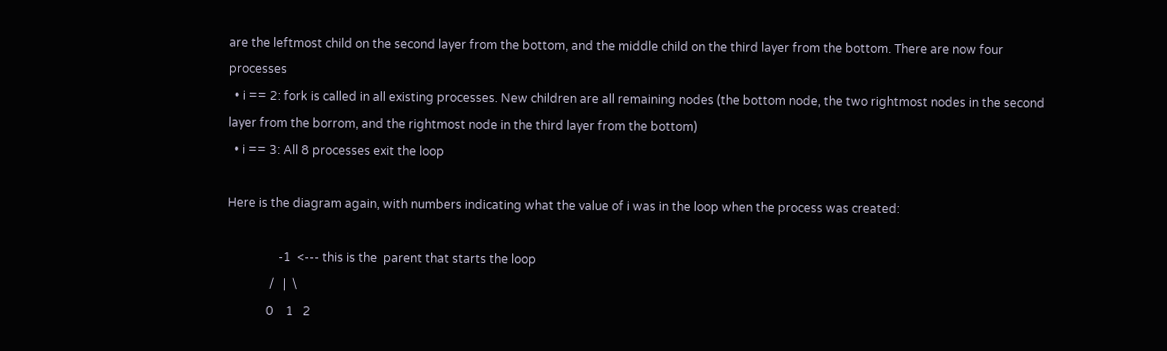are the leftmost child on the second layer from the bottom, and the middle child on the third layer from the bottom. There are now four processes
  • i == 2: fork is called in all existing processes. New children are all remaining nodes (the bottom node, the two rightmost nodes in the second layer from the borrom, and the rightmost node in the third layer from the bottom)
  • i == 3: All 8 processes exit the loop

Here is the diagram again, with numbers indicating what the value of i was in the loop when the process was created:

                 -1  <--- this is the  parent that starts the loop
              /   |  \
             0    1   2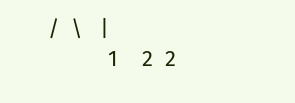/  \   |
          1    2  2